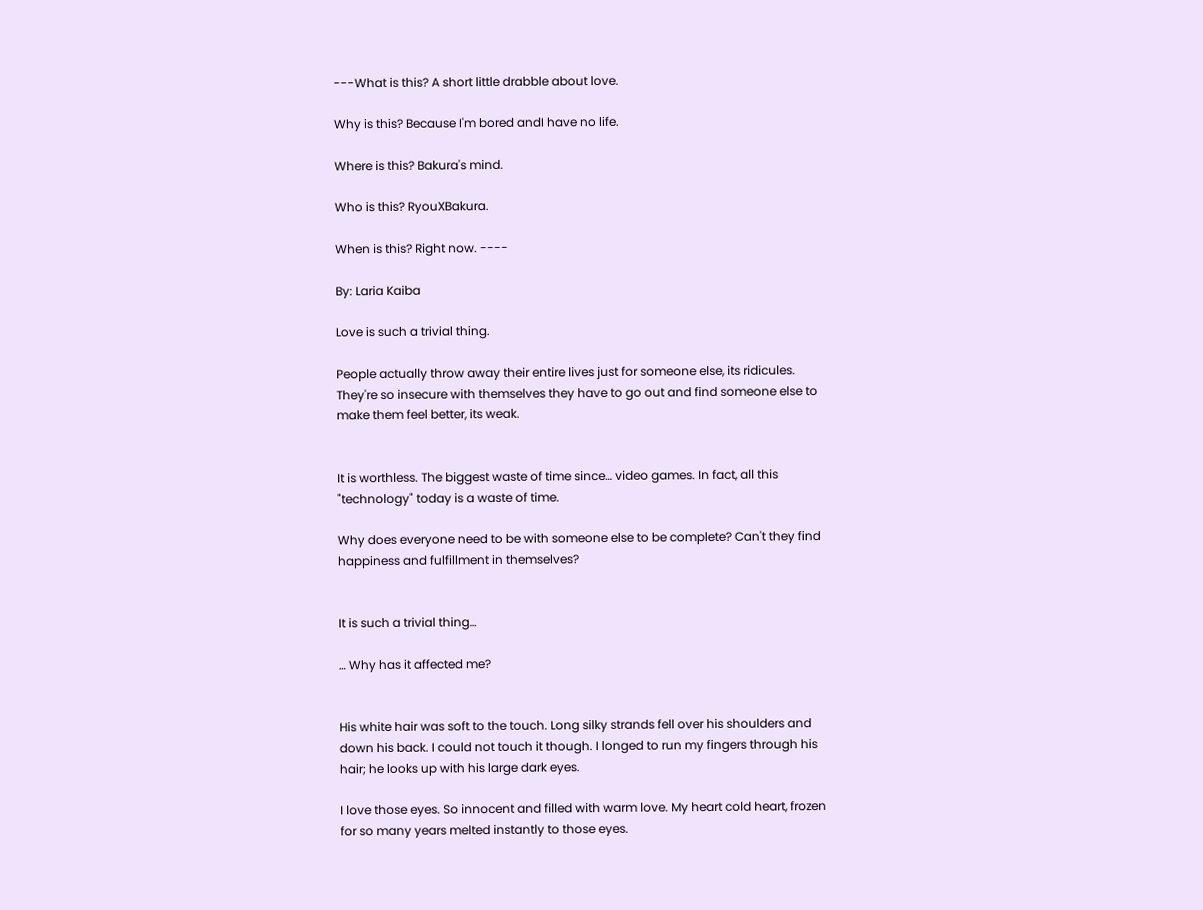---What is this? A short little drabble about love.

Why is this? Because I'm bored andI have no life.

Where is this? Bakura's mind.

Who is this? RyouXBakura.

When is this? Right now. ----

By: Laria Kaiba

Love is such a trivial thing.

People actually throw away their entire lives just for someone else, its ridicules. They're so insecure with themselves they have to go out and find someone else to make them feel better, its weak.


It is worthless. The biggest waste of time since… video games. In fact, all this "technology" today is a waste of time.

Why does everyone need to be with someone else to be complete? Can't they find happiness and fulfillment in themselves?


It is such a trivial thing…

… Why has it affected me?


His white hair was soft to the touch. Long silky strands fell over his shoulders and down his back. I could not touch it though. I longed to run my fingers through his hair; he looks up with his large dark eyes.

I love those eyes. So innocent and filled with warm love. My heart cold heart, frozen for so many years melted instantly to those eyes.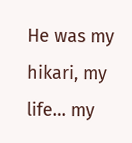He was my hikari, my life… my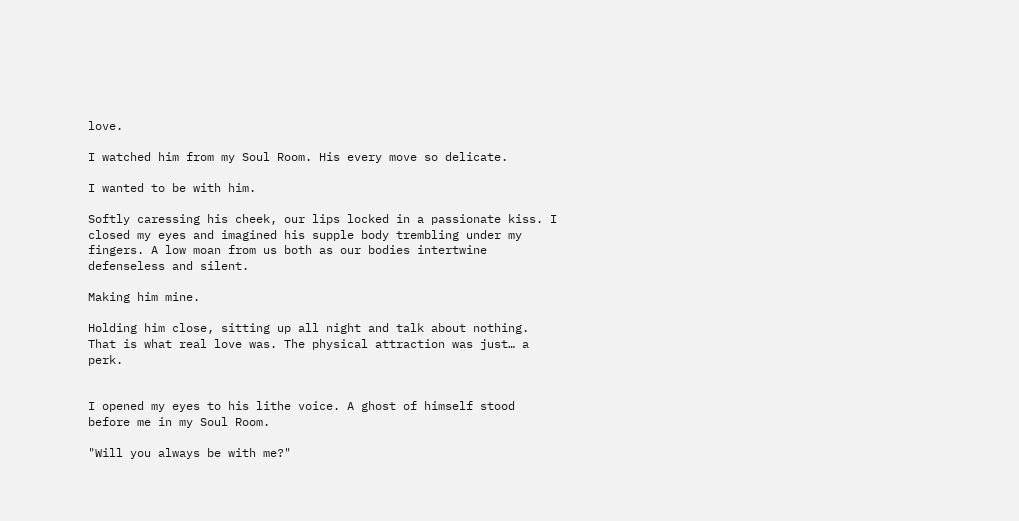love.

I watched him from my Soul Room. His every move so delicate.

I wanted to be with him.

Softly caressing his cheek, our lips locked in a passionate kiss. I closed my eyes and imagined his supple body trembling under my fingers. A low moan from us both as our bodies intertwine defenseless and silent.

Making him mine.

Holding him close, sitting up all night and talk about nothing. That is what real love was. The physical attraction was just… a perk.


I opened my eyes to his lithe voice. A ghost of himself stood before me in my Soul Room.

"Will you always be with me?"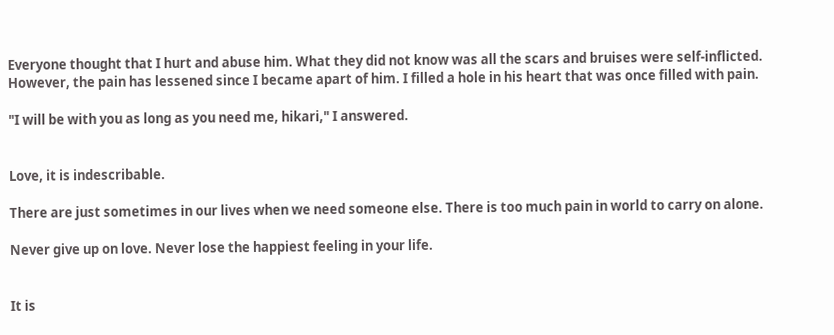Everyone thought that I hurt and abuse him. What they did not know was all the scars and bruises were self-inflicted. However, the pain has lessened since I became apart of him. I filled a hole in his heart that was once filled with pain.

"I will be with you as long as you need me, hikari," I answered.


Love, it is indescribable.

There are just sometimes in our lives when we need someone else. There is too much pain in world to carry on alone.

Never give up on love. Never lose the happiest feeling in your life.


It is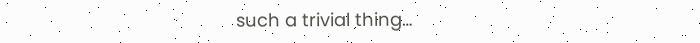such a trivial thing…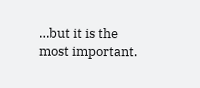…but it is the most important.